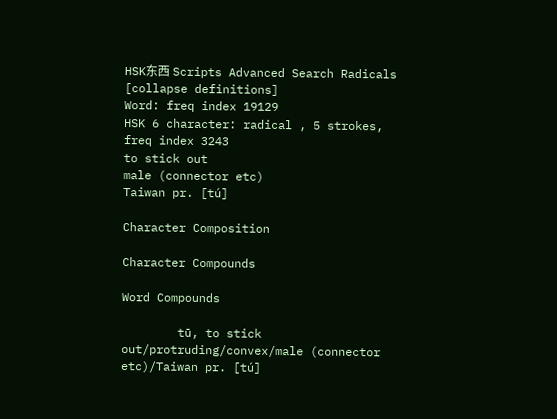HSK东西 Scripts Advanced Search Radicals [collapse definitions]
Word: freq index 19129
HSK 6 character: radical , 5 strokes, freq index 3243
to stick out
male (connector etc)
Taiwan pr. [tú]

Character Composition

Character Compounds

Word Compounds

        tū, to stick out/protruding/convex/male (connector etc)/Taiwan pr. [tú]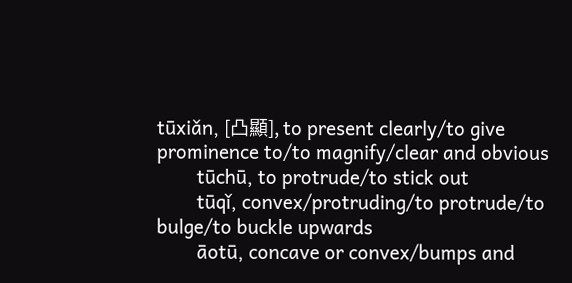tūxiǎn, [凸顯], to present clearly/to give prominence to/to magnify/clear and obvious
        tūchū, to protrude/to stick out
        tūqǐ, convex/protruding/to protrude/to bulge/to buckle upwards
        āotū, concave or convex/bumps and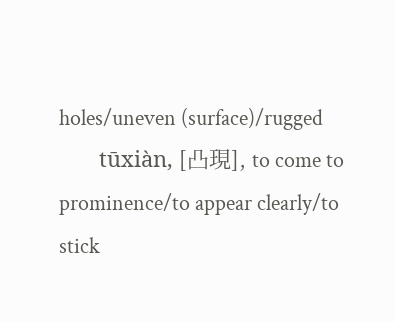holes/uneven (surface)/rugged
        tūxiàn, [凸現], to come to prominence/to appear clearly/to stick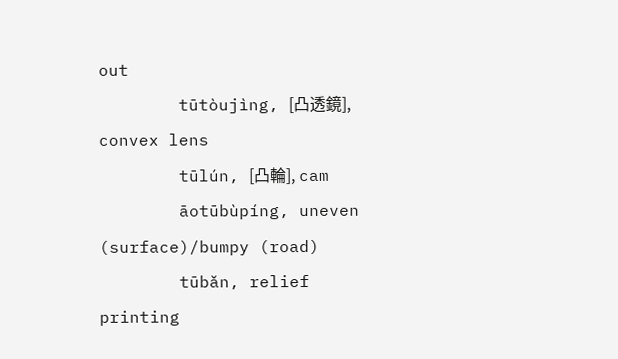out
        tūtòujìng, [凸透鏡], convex lens
        tūlún, [凸輪], cam
        āotūbùpíng, uneven (surface)/bumpy (road)
        tūbǎn, relief printing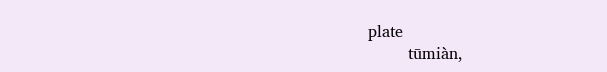plate
        tūmiàn,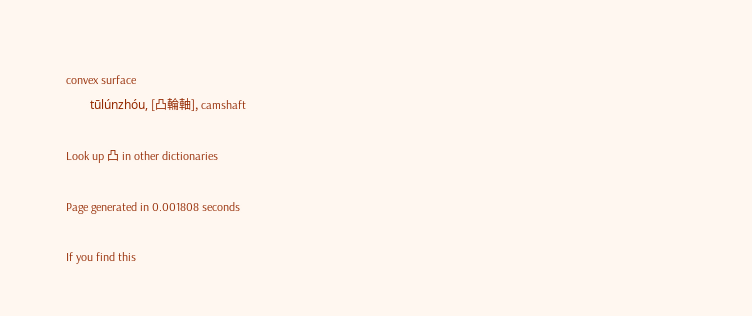convex surface
        tūlúnzhóu, [凸輪軸], camshaft

Look up 凸 in other dictionaries

Page generated in 0.001808 seconds

If you find this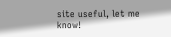site useful, let me know!